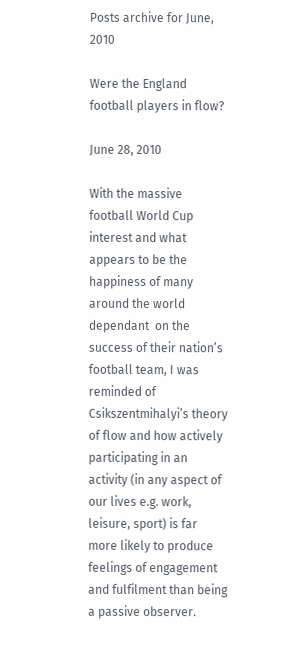Posts archive for June, 2010

Were the England football players in flow?

June 28, 2010

With the massive football World Cup interest and what appears to be the happiness of many around the world dependant  on the success of their nation’s football team, I was reminded of Csikszentmihalyi’s theory of flow and how actively participating in an activity (in any aspect of our lives e.g. work, leisure, sport) is far more likely to produce feelings of engagement and fulfilment than being a passive observer.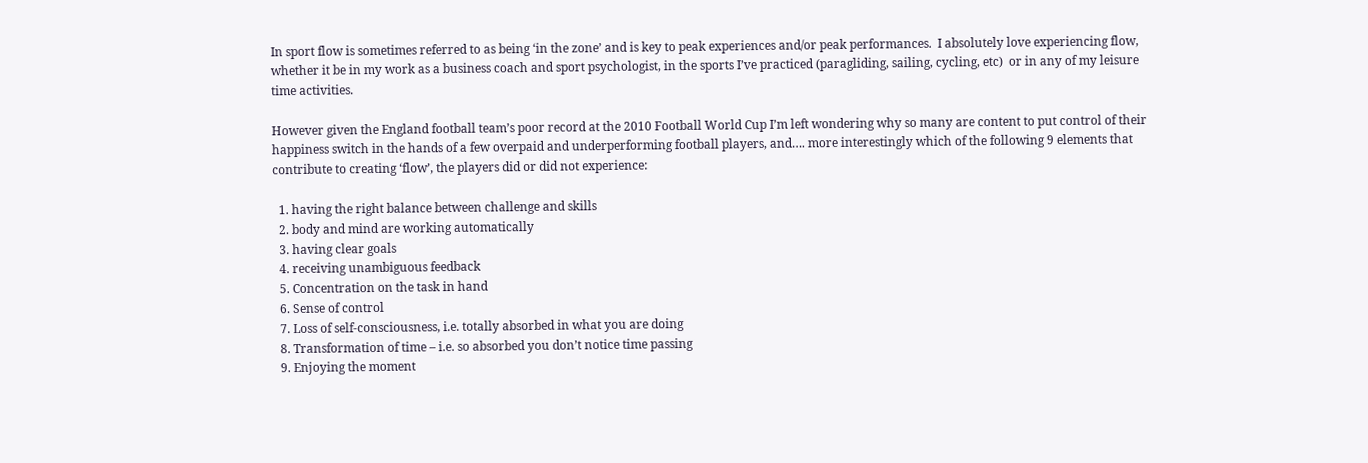In sport flow is sometimes referred to as being ‘in the zone’ and is key to peak experiences and/or peak performances.  I absolutely love experiencing flow, whether it be in my work as a business coach and sport psychologist, in the sports I’ve practiced (paragliding, sailing, cycling, etc)  or in any of my leisure time activities.

However given the England football team’s poor record at the 2010 Football World Cup I’m left wondering why so many are content to put control of their happiness switch in the hands of a few overpaid and underperforming football players, and…. more interestingly which of the following 9 elements that contribute to creating ‘flow’, the players did or did not experience:

  1. having the right balance between challenge and skills
  2. body and mind are working automatically
  3. having clear goals
  4. receiving unambiguous feedback
  5. Concentration on the task in hand
  6. Sense of control
  7. Loss of self-consciousness, i.e. totally absorbed in what you are doing
  8. Transformation of time – i.e. so absorbed you don’t notice time passing
  9. Enjoying the moment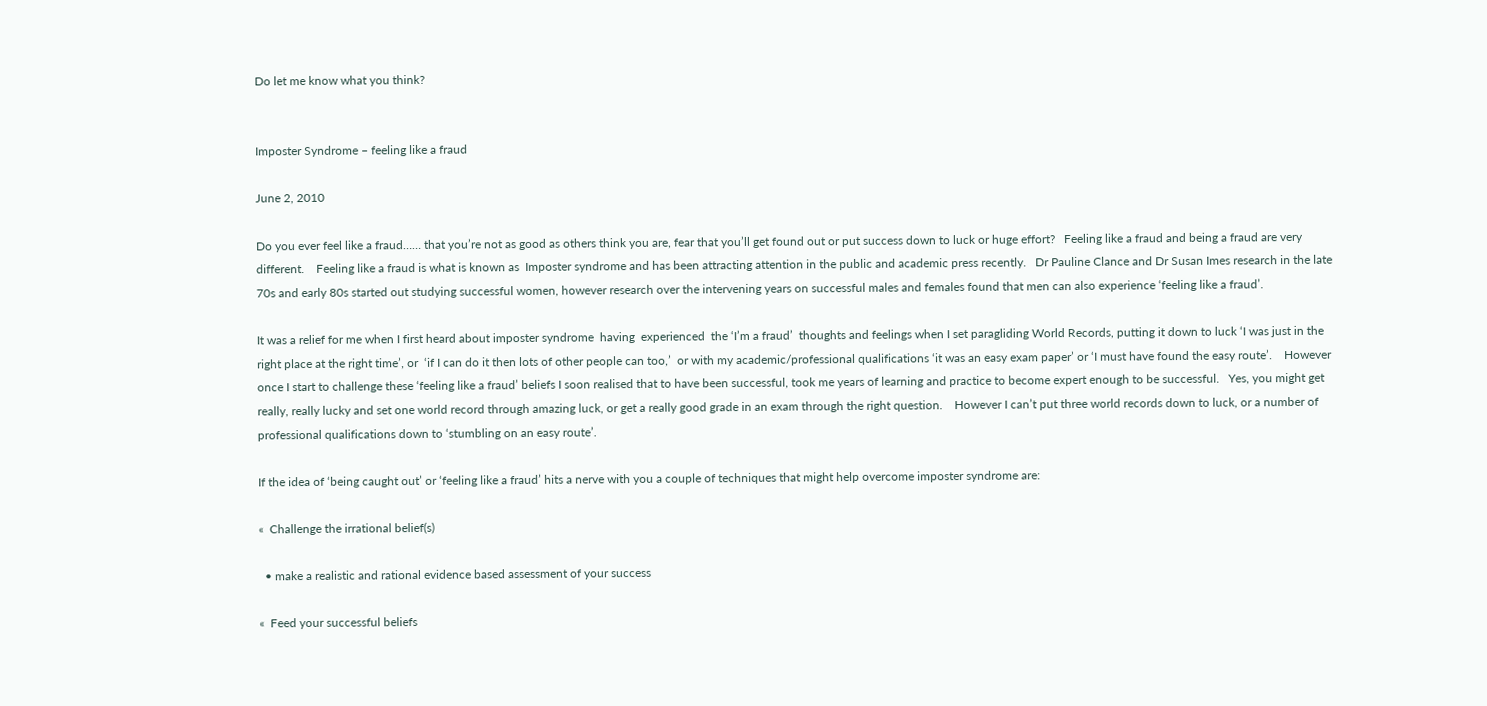Do let me know what you think?


Imposter Syndrome – feeling like a fraud

June 2, 2010

Do you ever feel like a fraud…… that you’re not as good as others think you are, fear that you’ll get found out or put success down to luck or huge effort?   Feeling like a fraud and being a fraud are very different.    Feeling like a fraud is what is known as  Imposter syndrome and has been attracting attention in the public and academic press recently.   Dr Pauline Clance and Dr Susan Imes research in the late 70s and early 80s started out studying successful women, however research over the intervening years on successful males and females found that men can also experience ‘feeling like a fraud’.

It was a relief for me when I first heard about imposter syndrome  having  experienced  the ‘I’m a fraud’  thoughts and feelings when I set paragliding World Records, putting it down to luck ‘I was just in the right place at the right time’, or  ‘if I can do it then lots of other people can too,’  or with my academic/professional qualifications ‘it was an easy exam paper’ or ‘I must have found the easy route’.    However once I start to challenge these ‘feeling like a fraud’ beliefs I soon realised that to have been successful, took me years of learning and practice to become expert enough to be successful.   Yes, you might get really, really lucky and set one world record through amazing luck, or get a really good grade in an exam through the right question.    However I can’t put three world records down to luck, or a number of professional qualifications down to ‘stumbling on an easy route’.

If the idea of ‘being caught out’ or ‘feeling like a fraud’ hits a nerve with you a couple of techniques that might help overcome imposter syndrome are:

«  Challenge the irrational belief(s)

  • make a realistic and rational evidence based assessment of your success

«  Feed your successful beliefs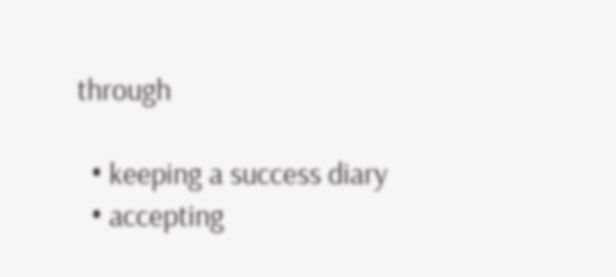through

  • keeping a success diary
  • accepting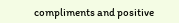compliments and positive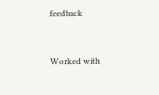feedback


Worked with